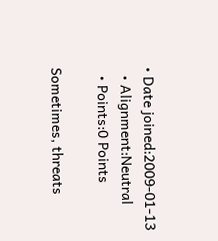• Date joined:2009-01-13
  • Alignment:Neutral
  • Points:0 Points

Sometimes, threats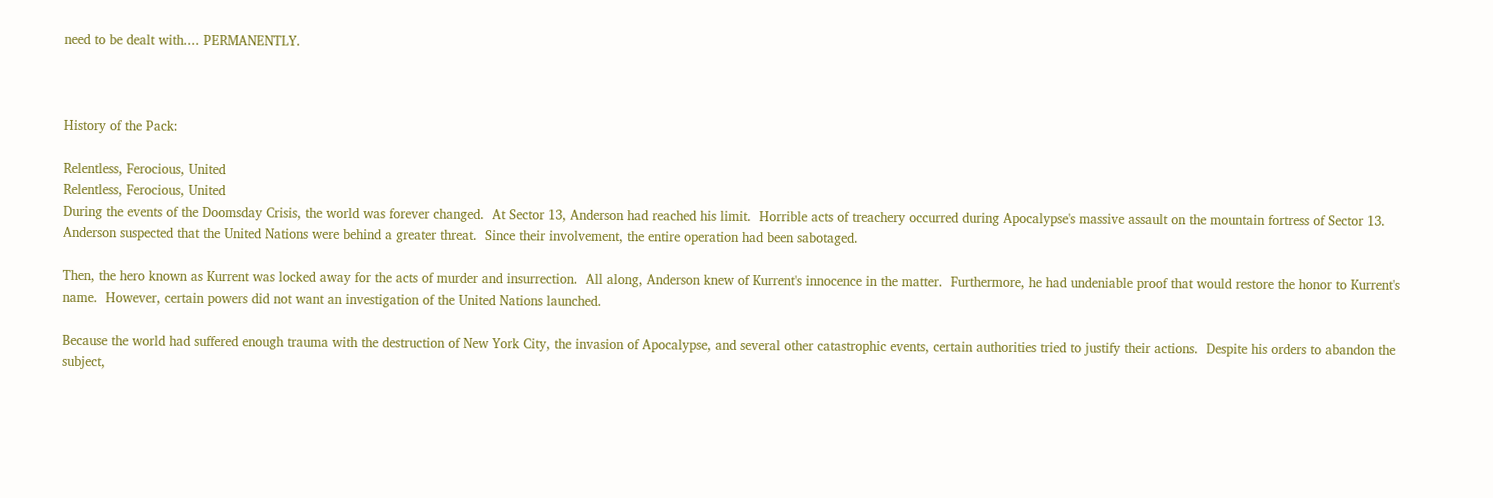need to be dealt with.... PERMANENTLY.



History of the Pack:

Relentless, Ferocious, United
Relentless, Ferocious, United
During the events of the Doomsday Crisis, the world was forever changed.  At Sector 13, Anderson had reached his limit.  Horrible acts of treachery occurred during Apocalypse's massive assault on the mountain fortress of Sector 13.  Anderson suspected that the United Nations were behind a greater threat.  Since their involvement, the entire operation had been sabotaged.

Then, the hero known as Kurrent was locked away for the acts of murder and insurrection.  All along, Anderson knew of Kurrent's innocence in the matter.  Furthermore, he had undeniable proof that would restore the honor to Kurrent's name.  However, certain powers did not want an investigation of the United Nations launched.

Because the world had suffered enough trauma with the destruction of New York City, the invasion of Apocalypse, and several other catastrophic events, certain authorities tried to justify their actions.  Despite his orders to abandon the subject,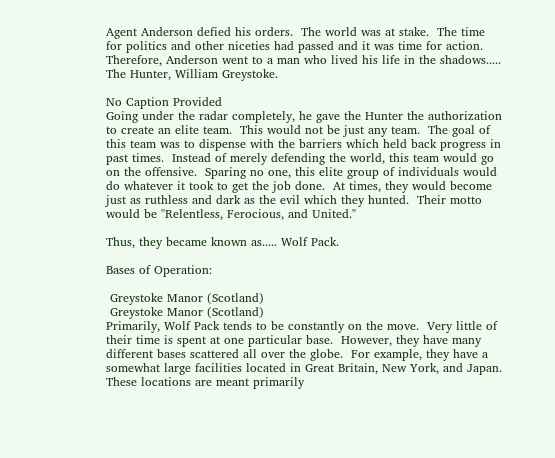Agent Anderson defied his orders.  The world was at stake.  The time for politics and other niceties had passed and it was time for action.  Therefore, Anderson went to a man who lived his life in the shadows..... The Hunter, William Greystoke.

No Caption Provided
Going under the radar completely, he gave the Hunter the authorization to create an elite team.  This would not be just any team.  The goal of this team was to dispense with the barriers which held back progress in past times.  Instead of merely defending the world, this team would go on the offensive.  Sparing no one, this elite group of individuals would do whatever it took to get the job done.  At times, they would become just as ruthless and dark as the evil which they hunted.  Their motto would be "Relentless, Ferocious, and United."

Thus, they became known as..... Wolf Pack.

Bases of Operation:

 Greystoke Manor (Scotland)
 Greystoke Manor (Scotland)
Primarily, Wolf Pack tends to be constantly on the move.  Very little of their time is spent at one particular base.  However, they have many different bases scattered all over the globe.  For example, they have a somewhat large facilities located in Great Britain, New York, and Japan.  These locations are meant primarily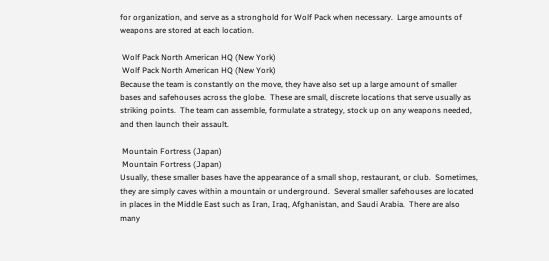for organization, and serve as a stronghold for Wolf Pack when necessary.  Large amounts of weapons are stored at each location.

 Wolf Pack North American HQ (New York)
 Wolf Pack North American HQ (New York)
Because the team is constantly on the move, they have also set up a large amount of smaller bases and safehouses across the globe.  These are small, discrete locations that serve usually as striking points.  The team can assemble, formulate a strategy, stock up on any weapons needed, and then launch their assault.

 Mountain Fortress (Japan)
 Mountain Fortress (Japan)
Usually, these smaller bases have the appearance of a small shop, restaurant, or club.  Sometimes, they are simply caves within a mountain or underground.  Several smaller safehouses are located in places in the Middle East such as Iran, Iraq, Afghanistan, and Saudi Arabia.  There are also many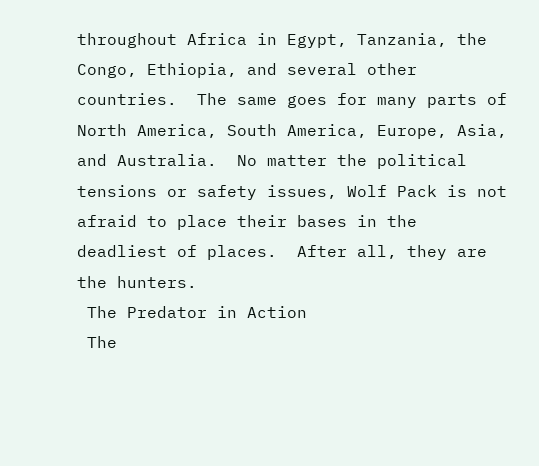throughout Africa in Egypt, Tanzania, the Congo, Ethiopia, and several other countries.  The same goes for many parts of North America, South America, Europe, Asia, and Australia.  No matter the political tensions or safety issues, Wolf Pack is not afraid to place their bases in the deadliest of places.  After all, they are the hunters.
 The Predator in Action
 The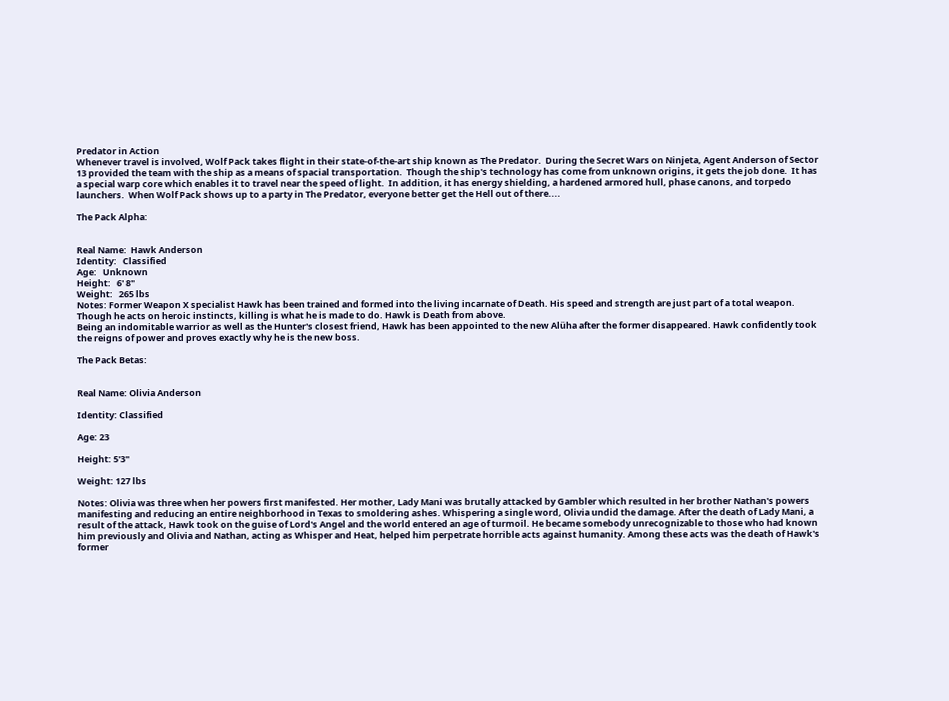Predator in Action
Whenever travel is involved, Wolf Pack takes flight in their state-of-the-art ship known as The Predator.  During the Secret Wars on Ninjeta, Agent Anderson of Sector 13 provided the team with the ship as a means of spacial transportation.  Though the ship's technology has come from unknown origins, it gets the job done.  It has a special warp core which enables it to travel near the speed of light.  In addition, it has energy shielding, a hardened armored hull, phase canons, and torpedo launchers.  When Wolf Pack shows up to a party in The Predator, everyone better get the Hell out of there....

The Pack Alpha:


Real Name:  Hawk Anderson
Identity:   Classified
Age:   Unknown
Height:   6' 8"
Weight:   265 lbs
Notes: Former Weapon X specialist Hawk has been trained and formed into the living incarnate of Death. His speed and strength are just part of a total weapon. Though he acts on heroic instincts, killing is what he is made to do. Hawk is Death from above.
Being an indomitable warrior as well as the Hunter's closest friend, Hawk has been appointed to the new Alüha after the former disappeared. Hawk confidently took the reigns of power and proves exactly why he is the new boss.

The Pack Betas:


Real Name: Olivia Anderson

Identity: Classified

Age: 23

Height: 5'3"

Weight: 127 lbs

Notes: Olivia was three when her powers first manifested. Her mother, Lady Mani was brutally attacked by Gambler which resulted in her brother Nathan's powers manifesting and reducing an entire neighborhood in Texas to smoldering ashes. Whispering a single word, Olivia undid the damage. After the death of Lady Mani, a result of the attack, Hawk took on the guise of Lord's Angel and the world entered an age of turmoil. He became somebody unrecognizable to those who had known him previously and Olivia and Nathan, acting as Whisper and Heat, helped him perpetrate horrible acts against humanity. Among these acts was the death of Hawk's former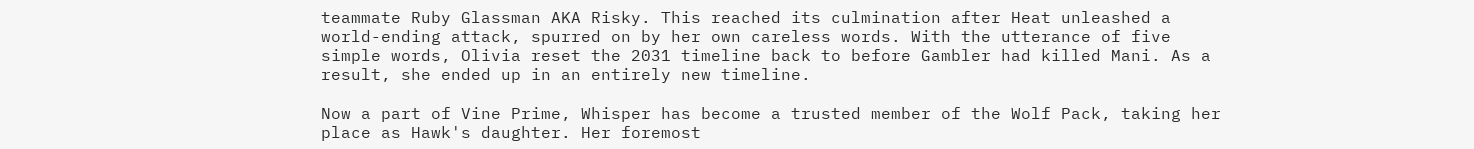teammate Ruby Glassman AKA Risky. This reached its culmination after Heat unleashed a world-ending attack, spurred on by her own careless words. With the utterance of five simple words, Olivia reset the 2031 timeline back to before Gambler had killed Mani. As a result, she ended up in an entirely new timeline.

Now a part of Vine Prime, Whisper has become a trusted member of the Wolf Pack, taking her place as Hawk's daughter. Her foremost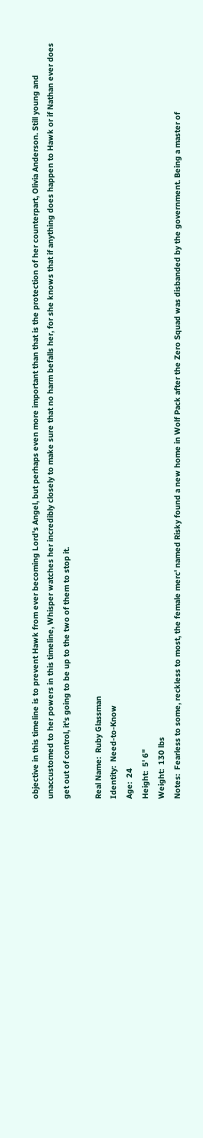objective in this timeline is to prevent Hawk from ever becoming Lord's Angel, but perhaps even more important than that is the protection of her counterpart, Olivia Anderson. Still young and unaccustomed to her powers in this timeline, Whisper watches her incredibly closely to make sure that no harm befalls her, for she knows that if anything does happen to Hawk or if Nathan ever does get out of control, it's going to be up to the two of them to stop it.

Real Name:  Ruby Glassman
Identity:  Need-to-Know
Age:  24
Height:  5' 6"
Weight:  130 lbs
Notes:  Fearless to some, reckless to most, the female merc' named Risky found a new home in Wolf Pack after the Zero Squad was disbanded by the government. Being a master of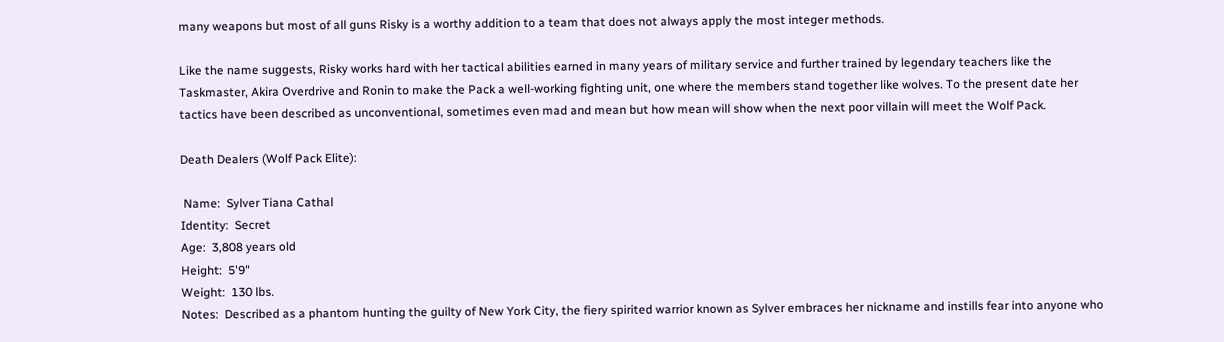many weapons but most of all guns Risky is a worthy addition to a team that does not always apply the most integer methods.

Like the name suggests, Risky works hard with her tactical abilities earned in many years of military service and further trained by legendary teachers like the Taskmaster, Akira Overdrive and Ronin to make the Pack a well-working fighting unit, one where the members stand together like wolves. To the present date her tactics have been described as unconventional, sometimes even mad and mean but how mean will show when the next poor villain will meet the Wolf Pack.

Death Dealers (Wolf Pack Elite):

 Name:  Sylver Tiana Cathal
Identity:  Secret
Age:  3,808 years old
Height:  5'9"
Weight:  130 lbs.
Notes:  Described as a phantom hunting the guilty of New York City, the fiery spirited warrior known as Sylver embraces her nickname and instills fear into anyone who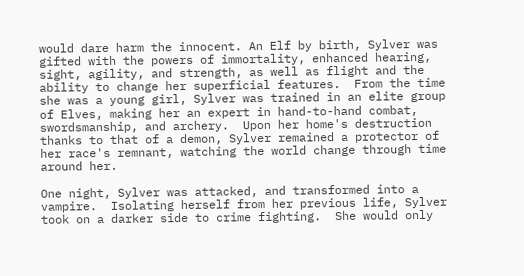would dare harm the innocent. An Elf by birth, Sylver was gifted with the powers of immortality, enhanced hearing, sight, agility, and strength, as well as flight and the ability to change her superficial features.  From the time she was a young girl, Sylver was trained in an elite group of Elves, making her an expert in hand-to-hand combat, swordsmanship, and archery.  Upon her home's destruction thanks to that of a demon, Sylver remained a protector of her race's remnant, watching the world change through time around her.

One night, Sylver was attacked, and transformed into a vampire.  Isolating herself from her previous life, Sylver took on a darker side to crime fighting.  She would only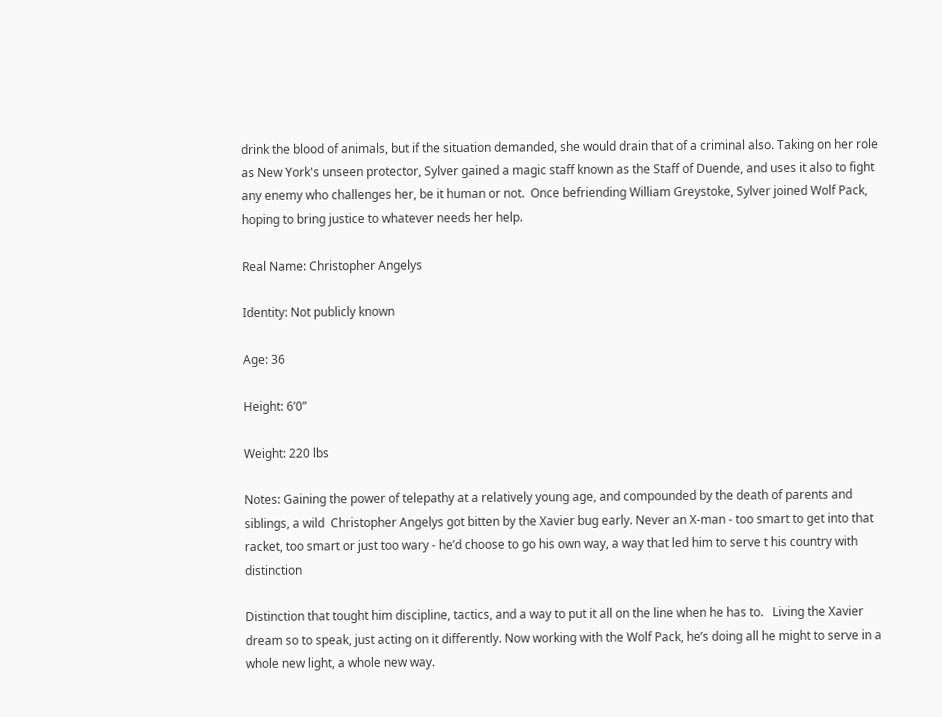drink the blood of animals, but if the situation demanded, she would drain that of a criminal also. Taking on her role as New York's unseen protector, Sylver gained a magic staff known as the Staff of Duende, and uses it also to fight any enemy who challenges her, be it human or not.  Once befriending William Greystoke, Sylver joined Wolf Pack, hoping to bring justice to whatever needs her help.

Real Name: Christopher Angelys

Identity: Not publicly known

Age: 36

Height: 6’0”

Weight: 220 lbs

Notes: Gaining the power of telepathy at a relatively young age, and compounded by the death of parents and siblings, a wild  Christopher Angelys got bitten by the Xavier bug early. Never an X-man - too smart to get into that racket, too smart or just too wary - he’d choose to go his own way, a way that led him to serve t his country with distinction

Distinction that tought him discipline, tactics, and a way to put it all on the line when he has to.   Living the Xavier dream so to speak, just acting on it differently. Now working with the Wolf Pack, he’s doing all he might to serve in a whole new light, a whole new way.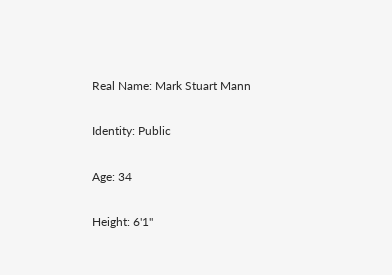Real Name: Mark Stuart Mann

Identity: Public

Age: 34

Height: 6'1"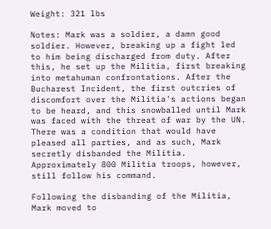Weight: 321 lbs

Notes: Mark was a soldier, a damn good soldier. However, breaking up a fight led to him being discharged from duty. After this, he set up the Militia, first breaking into metahuman confrontations. After the Bucharest Incident, the first outcries of discomfort over the Militia's actions began to be heard, and this snowballed until Mark was faced with the threat of war by the UN. There was a condition that would have pleased all parties, and as such, Mark secretly disbanded the Militia. Approximately 800 Militia troops, however, still follow his command.

Following the disbanding of the Militia, Mark moved to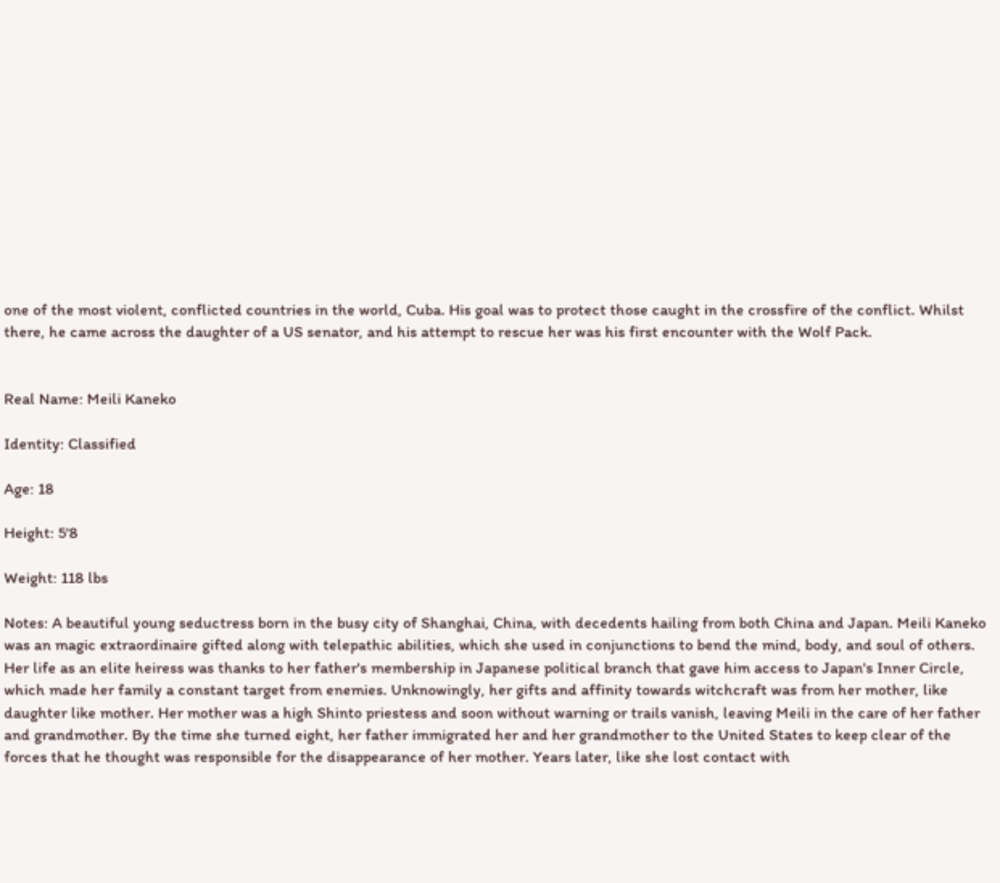one of the most violent, conflicted countries in the world, Cuba. His goal was to protect those caught in the crossfire of the conflict. Whilst there, he came across the daughter of a US senator, and his attempt to rescue her was his first encounter with the Wolf Pack.


Real Name: Meili Kaneko

Identity: Classified

Age: 18

Height: 5'8

Weight: 118 lbs

Notes: A beautiful young seductress born in the busy city of Shanghai, China, with decedents hailing from both China and Japan. Meili Kaneko was an magic extraordinaire gifted along with telepathic abilities, which she used in conjunctions to bend the mind, body, and soul of others. Her life as an elite heiress was thanks to her father's membership in Japanese political branch that gave him access to Japan's Inner Circle, which made her family a constant target from enemies. Unknowingly, her gifts and affinity towards witchcraft was from her mother, like daughter like mother. Her mother was a high Shinto priestess and soon without warning or trails vanish, leaving Meili in the care of her father and grandmother. By the time she turned eight, her father immigrated her and her grandmother to the United States to keep clear of the forces that he thought was responsible for the disappearance of her mother. Years later, like she lost contact with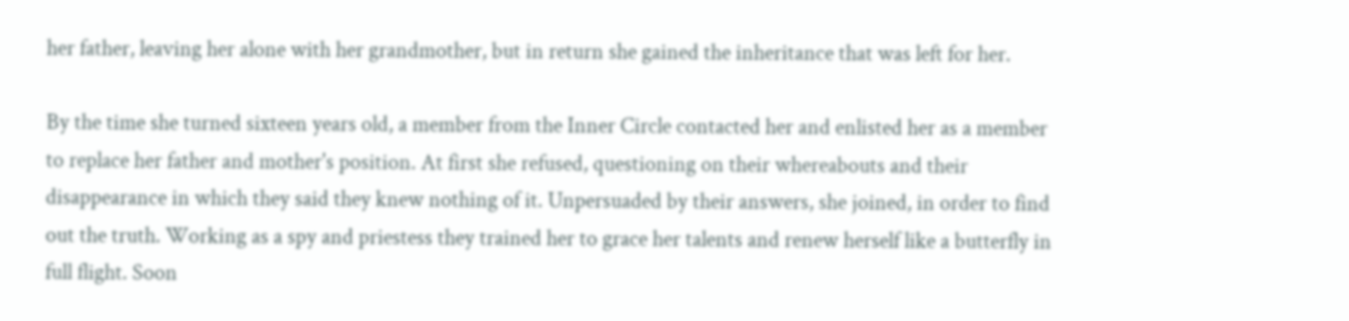her father, leaving her alone with her grandmother, but in return she gained the inheritance that was left for her.

By the time she turned sixteen years old, a member from the Inner Circle contacted her and enlisted her as a member to replace her father and mother's position. At first she refused, questioning on their whereabouts and their disappearance in which they said they knew nothing of it. Unpersuaded by their answers, she joined, in order to find out the truth. Working as a spy and priestess they trained her to grace her talents and renew herself like a butterfly in full flight. Soon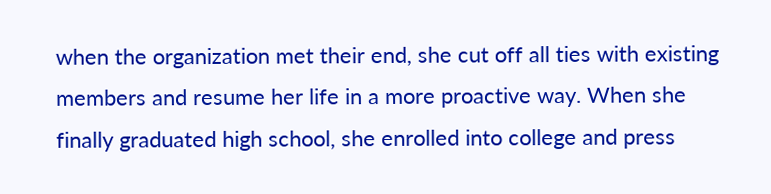when the organization met their end, she cut off all ties with existing members and resume her life in a more proactive way. When she finally graduated high school, she enrolled into college and press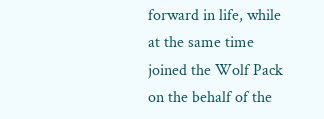forward in life, while at the same time joined the Wolf Pack on the behalf of the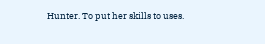Hunter. To put her skills to uses.